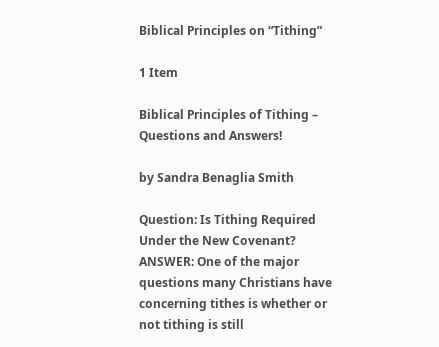Biblical Principles on “Tithing”

1 Item

Biblical Principles of Tithing – Questions and Answers!

by Sandra Benaglia Smith

Question: Is Tithing Required Under the New Covenant? ANSWER: One of the major questions many Christians have concerning tithes is whether or not tithing is still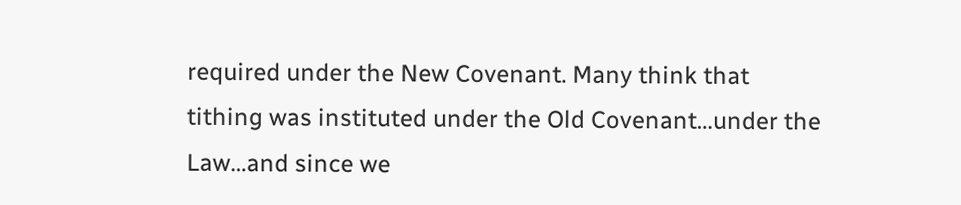required under the New Covenant. Many think that tithing was instituted under the Old Covenant…under the Law…and since we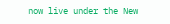now live under the New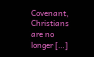Covenant, Christians are no longer […]